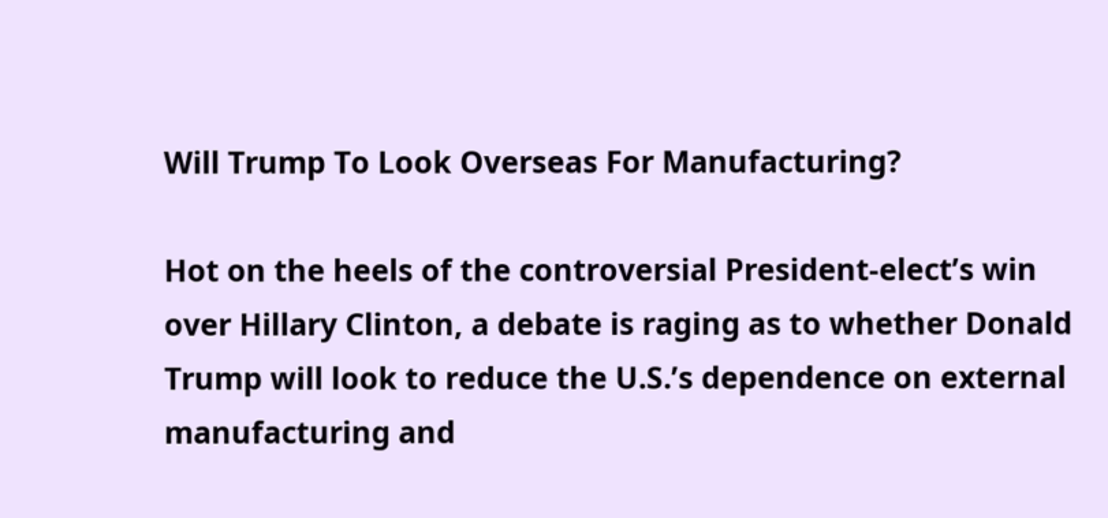Will Trump To Look Overseas For Manufacturing?

Hot on the heels of the controversial President-elect’s win over Hillary Clinton, a debate is raging as to whether Donald Trump will look to reduce the U.S.’s dependence on external manufacturing and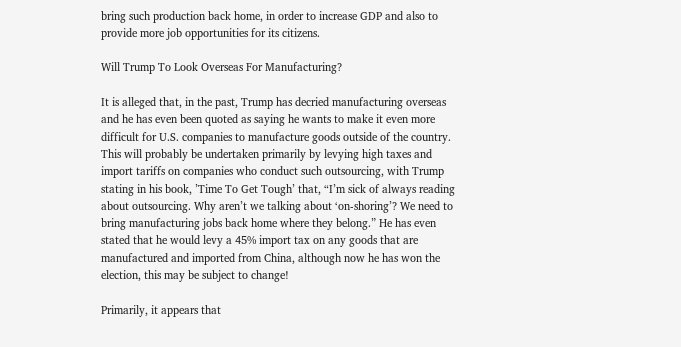bring such production back home, in order to increase GDP and also to provide more job opportunities for its citizens.

Will Trump To Look Overseas For Manufacturing?

It is alleged that, in the past, Trump has decried manufacturing overseas and he has even been quoted as saying he wants to make it even more difficult for U.S. companies to manufacture goods outside of the country. This will probably be undertaken primarily by levying high taxes and import tariffs on companies who conduct such outsourcing, with Trump stating in his book, ’Time To Get Tough’ that, “I’m sick of always reading about outsourcing. Why aren’t we talking about ‘on-shoring’? We need to bring manufacturing jobs back home where they belong.” He has even stated that he would levy a 45% import tax on any goods that are manufactured and imported from China, although now he has won the election, this may be subject to change!

Primarily, it appears that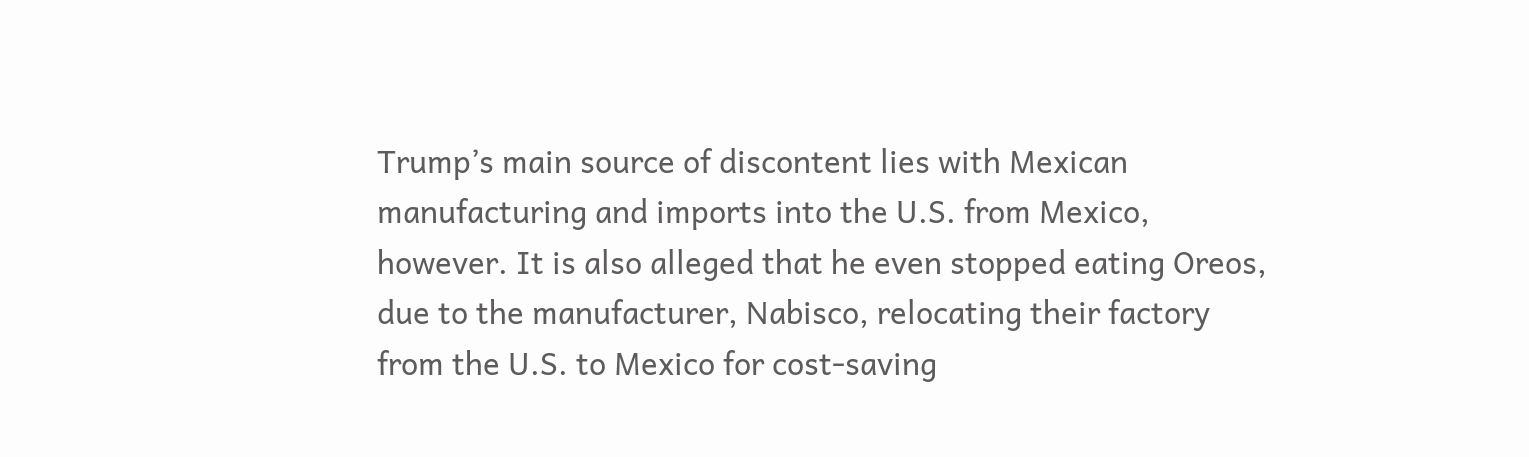Trump’s main source of discontent lies with Mexican manufacturing and imports into the U.S. from Mexico, however. It is also alleged that he even stopped eating Oreos, due to the manufacturer, Nabisco, relocating their factory from the U.S. to Mexico for cost-saving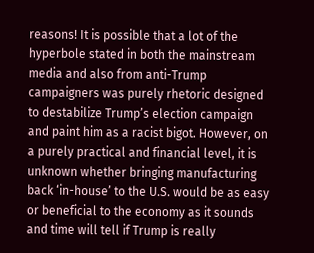reasons! It is possible that a lot of the hyperbole stated in both the mainstream media and also from anti-Trump campaigners was purely rhetoric designed to destabilize Trump’s election campaign and paint him as a racist bigot. However, on a purely practical and financial level, it is unknown whether bringing manufacturing back ‘in-house’ to the U.S. would be as easy or beneficial to the economy as it sounds and time will tell if Trump is really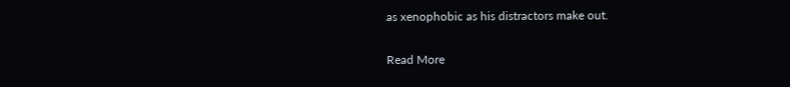as xenophobic as his distractors make out.

Read More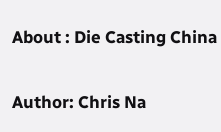About : Die Casting China

Author: Chris Na